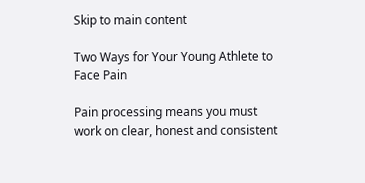Skip to main content

Two Ways for Your Young Athlete to Face Pain

Pain processing means you must work on clear, honest and consistent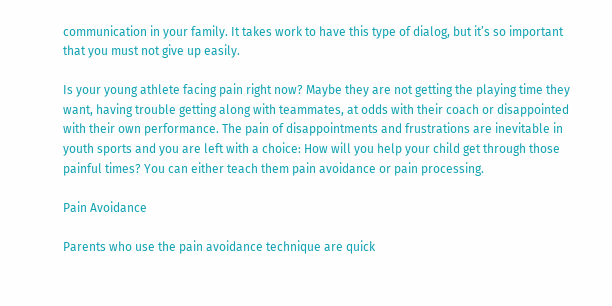communication in your family. It takes work to have this type of dialog, but it’s so important that you must not give up easily.

Is your young athlete facing pain right now? Maybe they are not getting the playing time they want, having trouble getting along with teammates, at odds with their coach or disappointed with their own performance. The pain of disappointments and frustrations are inevitable in youth sports and you are left with a choice: How will you help your child get through those painful times? You can either teach them pain avoidance or pain processing.

Pain Avoidance

Parents who use the pain avoidance technique are quick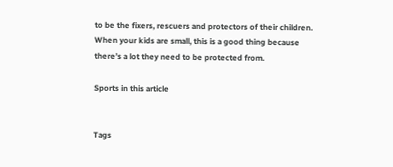to be the fixers, rescuers and protectors of their children. When your kids are small, this is a good thing because there’s a lot they need to be protected from.

Sports in this article


Tags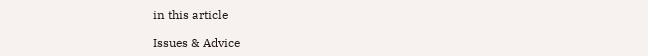in this article

Issues & Advice